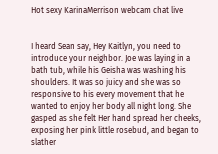Hot sexy KarinaMerrison webcam chat live


I heard Sean say, Hey Kaitlyn, you need to introduce your neighbor. Joe was laying in a bath tub, while his Geisha was washing his shoulders. It was so juicy and she was so responsive to his every movement that he wanted to enjoy her body all night long. She gasped as she felt Her hand spread her cheeks, exposing her pink little rosebud, and began to slather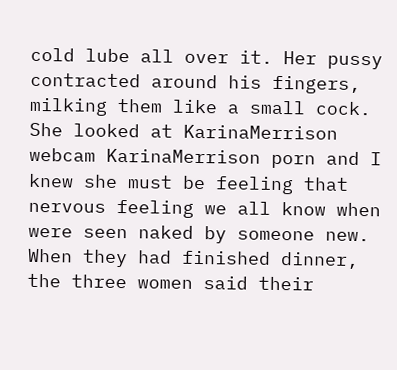cold lube all over it. Her pussy contracted around his fingers, milking them like a small cock. She looked at KarinaMerrison webcam KarinaMerrison porn and I knew she must be feeling that nervous feeling we all know when were seen naked by someone new. When they had finished dinner, the three women said their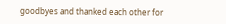goodbyes and thanked each other for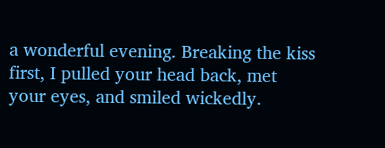a wonderful evening. Breaking the kiss first, I pulled your head back, met your eyes, and smiled wickedly.